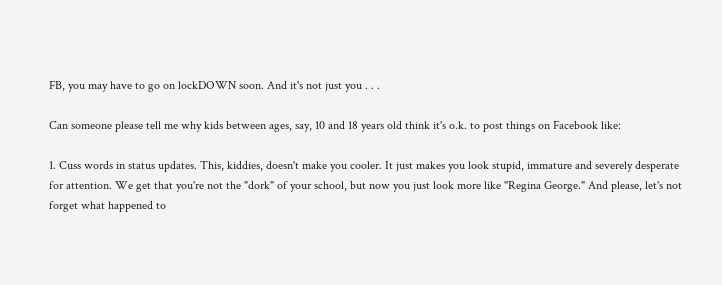FB, you may have to go on lockDOWN soon. And it's not just you . . .

Can someone please tell me why kids between ages, say, 10 and 18 years old think it's o.k. to post things on Facebook like:

1. Cuss words in status updates. This, kiddies, doesn't make you cooler. It just makes you look stupid, immature and severely desperate for attention. We get that you're not the "dork" of your school, but now you just look more like "Regina George." And please, let's not forget what happened to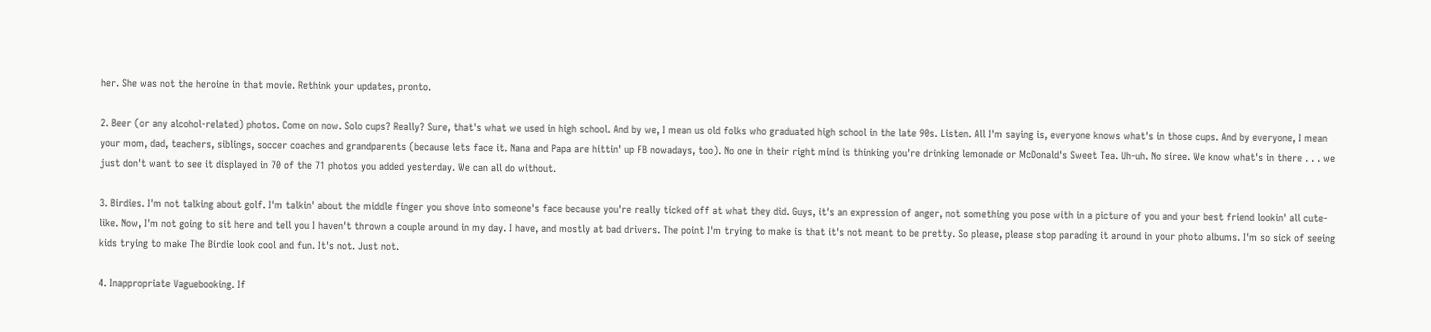her. She was not the heroine in that movie. Rethink your updates, pronto.

2. Beer (or any alcohol-related) photos. Come on now. Solo cups? Really? Sure, that's what we used in high school. And by we, I mean us old folks who graduated high school in the late 90s. Listen. All I'm saying is, everyone knows what's in those cups. And by everyone, I mean your mom, dad, teachers, siblings, soccer coaches and grandparents (because lets face it. Nana and Papa are hittin' up FB nowadays, too). No one in their right mind is thinking you're drinking lemonade or McDonald's Sweet Tea. Uh-uh. No siree. We know what's in there . . . we just don't want to see it displayed in 70 of the 71 photos you added yesterday. We can all do without.

3. Birdies. I'm not talking about golf. I'm talkin' about the middle finger you shove into someone's face because you're really ticked off at what they did. Guys, it's an expression of anger, not something you pose with in a picture of you and your best friend lookin' all cute-like. Now, I'm not going to sit here and tell you I haven't thrown a couple around in my day. I have, and mostly at bad drivers. The point I'm trying to make is that it's not meant to be pretty. So please, please stop parading it around in your photo albums. I'm so sick of seeing kids trying to make The Birdie look cool and fun. It's not. Just not.

4. Inappropriate Vaguebooking. If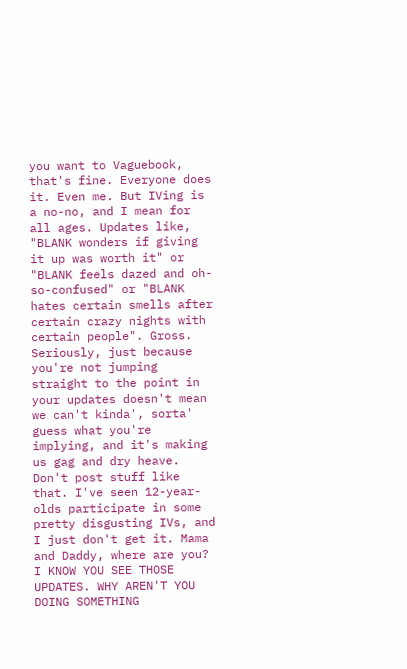you want to Vaguebook, that's fine. Everyone does it. Even me. But IVing is a no-no, and I mean for all ages. Updates like, "BLANK wonders if giving it up was worth it" or "BLANK feels dazed and oh-so-confused" or "BLANK hates certain smells after certain crazy nights with certain people". Gross. Seriously, just because you're not jumping straight to the point in your updates doesn't mean we can't kinda', sorta' guess what you're implying, and it's making us gag and dry heave. Don't post stuff like that. I've seen 12-year-olds participate in some pretty disgusting IVs, and I just don't get it. Mama and Daddy, where are you? I KNOW YOU SEE THOSE UPDATES. WHY AREN'T YOU DOING SOMETHING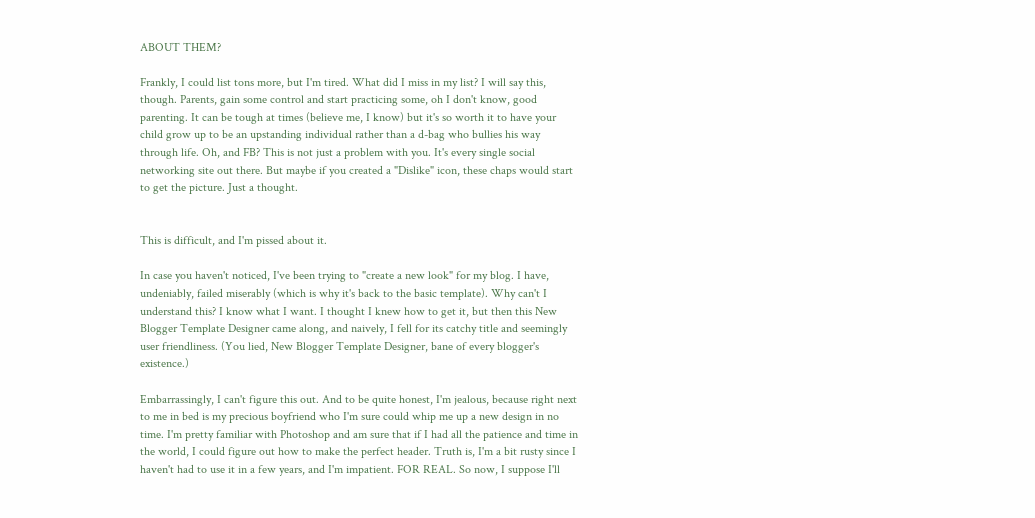ABOUT THEM?

Frankly, I could list tons more, but I'm tired. What did I miss in my list? I will say this, though. Parents, gain some control and start practicing some, oh I don't know, good parenting. It can be tough at times (believe me, I know) but it's so worth it to have your child grow up to be an upstanding individual rather than a d-bag who bullies his way through life. Oh, and FB? This is not just a problem with you. It's every single social networking site out there. But maybe if you created a "Dislike" icon, these chaps would start to get the picture. Just a thought.


This is difficult, and I'm pissed about it.

In case you haven't noticed, I've been trying to "create a new look" for my blog. I have, undeniably, failed miserably (which is why it's back to the basic template). Why can't I understand this? I know what I want. I thought I knew how to get it, but then this New Blogger Template Designer came along, and naively, I fell for its catchy title and seemingly user friendliness. (You lied, New Blogger Template Designer, bane of every blogger's existence.)

Embarrassingly, I can't figure this out. And to be quite honest, I'm jealous, because right next to me in bed is my precious boyfriend who I'm sure could whip me up a new design in no time. I'm pretty familiar with Photoshop and am sure that if I had all the patience and time in the world, I could figure out how to make the perfect header. Truth is, I'm a bit rusty since I haven't had to use it in a few years, and I'm impatient. FOR REAL. So now, I suppose I'll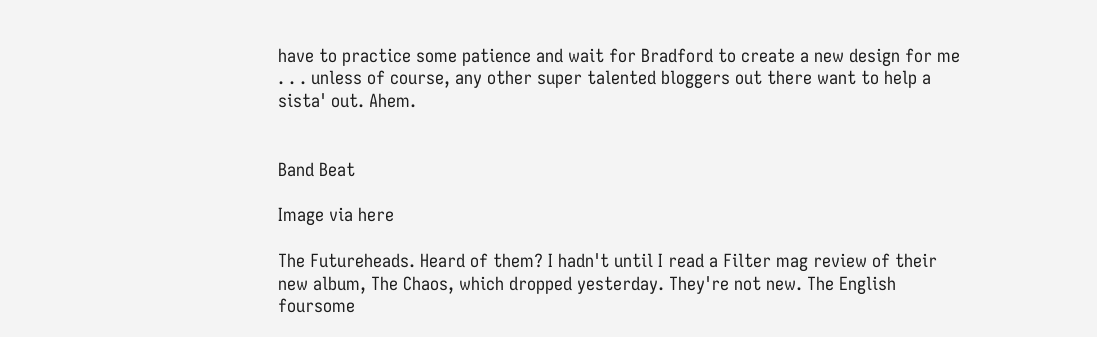have to practice some patience and wait for Bradford to create a new design for me . . . unless of course, any other super talented bloggers out there want to help a sista' out. Ahem.


Band Beat

Image via here

The Futureheads. Heard of them? I hadn't until I read a Filter mag review of their new album, The Chaos, which dropped yesterday. They're not new. The English foursome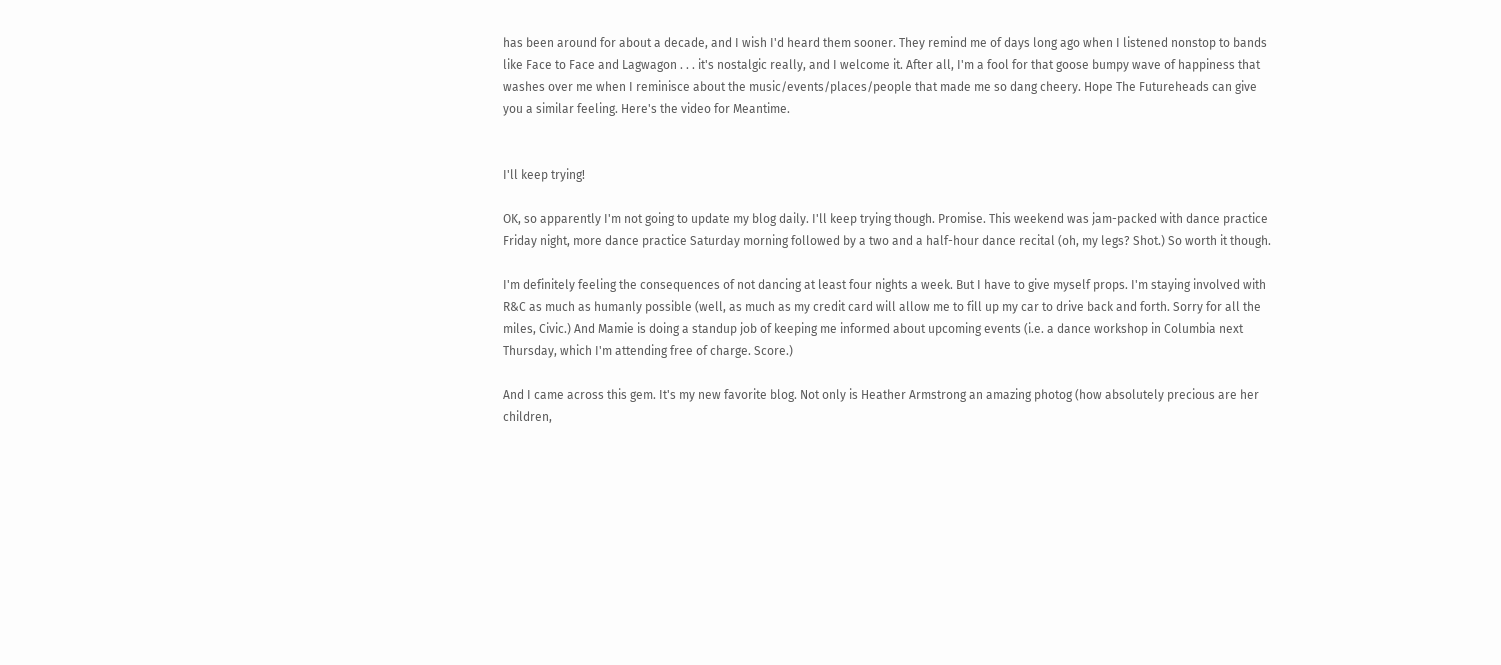has been around for about a decade, and I wish I'd heard them sooner. They remind me of days long ago when I listened nonstop to bands like Face to Face and Lagwagon . . . it's nostalgic really, and I welcome it. After all, I'm a fool for that goose bumpy wave of happiness that washes over me when I reminisce about the music/events/places/people that made me so dang cheery. Hope The Futureheads can give you a similar feeling. Here's the video for Meantime.


I'll keep trying!

OK, so apparently I'm not going to update my blog daily. I'll keep trying though. Promise. This weekend was jam-packed with dance practice Friday night, more dance practice Saturday morning followed by a two and a half-hour dance recital (oh, my legs? Shot.) So worth it though.

I'm definitely feeling the consequences of not dancing at least four nights a week. But I have to give myself props. I'm staying involved with R&C as much as humanly possible (well, as much as my credit card will allow me to fill up my car to drive back and forth. Sorry for all the miles, Civic.) And Mamie is doing a standup job of keeping me informed about upcoming events (i.e. a dance workshop in Columbia next Thursday, which I'm attending free of charge. Score.)

And I came across this gem. It's my new favorite blog. Not only is Heather Armstrong an amazing photog (how absolutely precious are her children,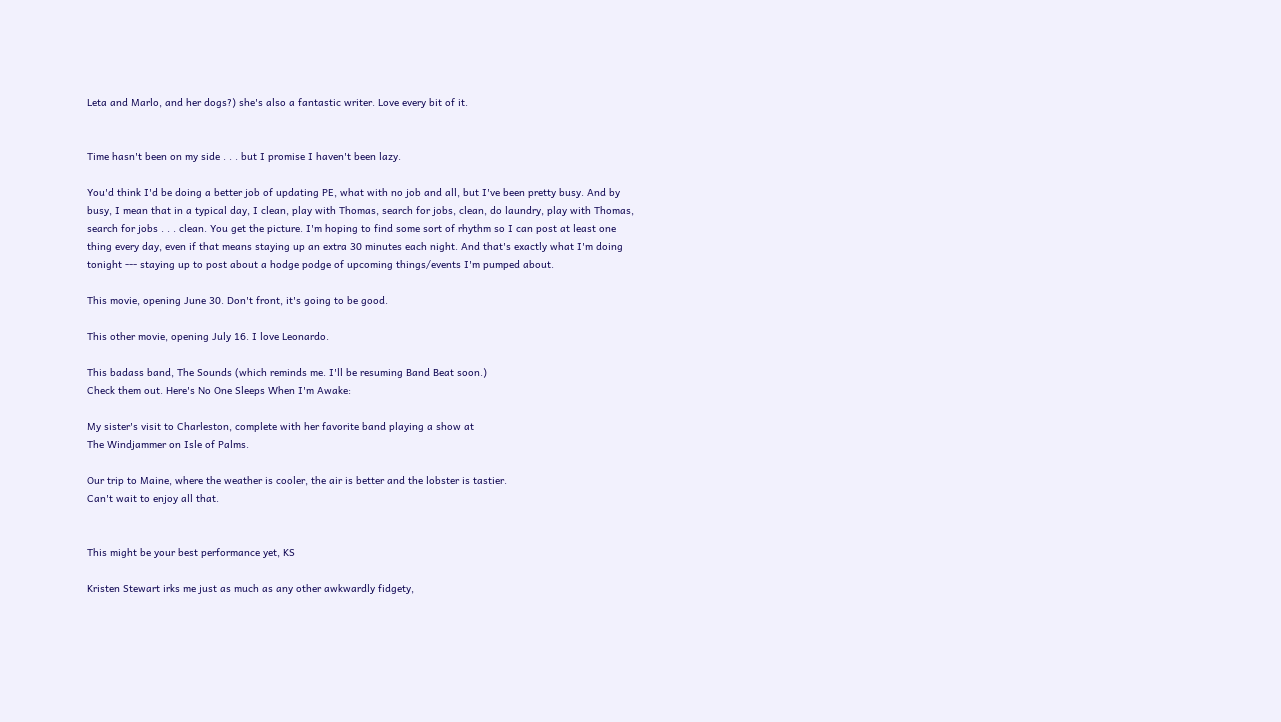Leta and Marlo, and her dogs?) she's also a fantastic writer. Love every bit of it.


Time hasn't been on my side . . . but I promise I haven't been lazy.

You'd think I'd be doing a better job of updating PE, what with no job and all, but I've been pretty busy. And by busy, I mean that in a typical day, I clean, play with Thomas, search for jobs, clean, do laundry, play with Thomas, search for jobs . . . clean. You get the picture. I'm hoping to find some sort of rhythm so I can post at least one thing every day, even if that means staying up an extra 30 minutes each night. And that's exactly what I'm doing tonight --- staying up to post about a hodge podge of upcoming things/events I'm pumped about.

This movie, opening June 30. Don't front, it's going to be good.

This other movie, opening July 16. I love Leonardo.

This badass band, The Sounds (which reminds me. I'll be resuming Band Beat soon.)
Check them out. Here's No One Sleeps When I'm Awake:

My sister's visit to Charleston, complete with her favorite band playing a show at
The Windjammer on Isle of Palms.

Our trip to Maine, where the weather is cooler, the air is better and the lobster is tastier.
Can't wait to enjoy all that.


This might be your best performance yet, KS

Kristen Stewart irks me just as much as any other awkwardly fidgety,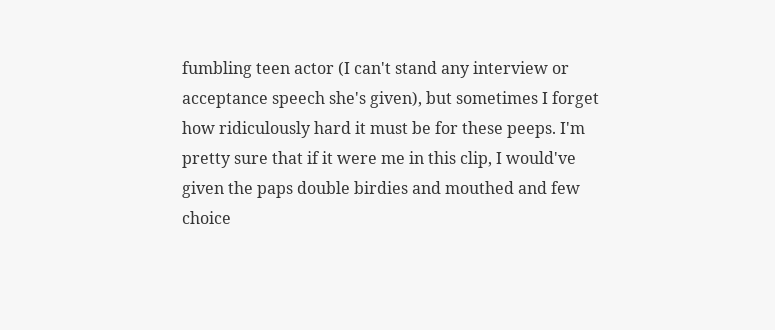fumbling teen actor (I can't stand any interview or acceptance speech she's given), but sometimes I forget how ridiculously hard it must be for these peeps. I'm pretty sure that if it were me in this clip, I would've given the paps double birdies and mouthed and few choice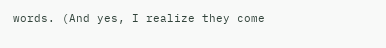words. (And yes, I realize they come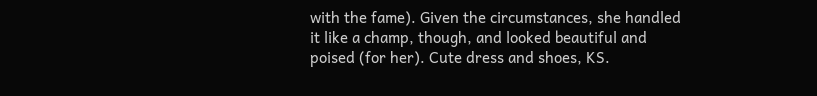with the fame). Given the circumstances, she handled it like a champ, though, and looked beautiful and poised (for her). Cute dress and shoes, KS.